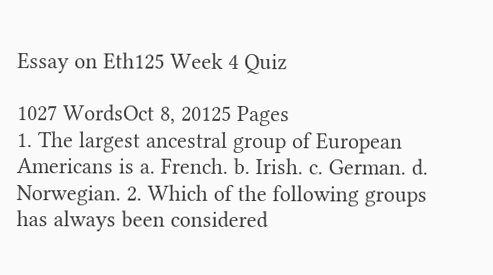Essay on Eth125 Week 4 Quiz

1027 WordsOct 8, 20125 Pages
1. The largest ancestral group of European Americans is a. French. b. Irish. c. German. d. Norwegian. 2. Which of the following groups has always been considered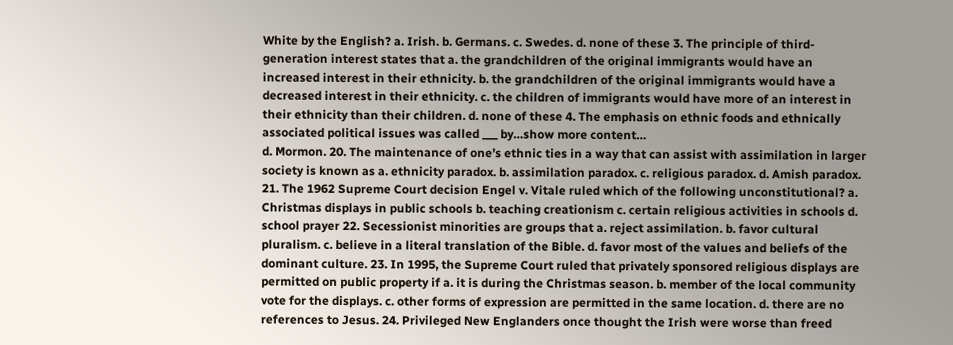White by the English? a. Irish. b. Germans. c. Swedes. d. none of these 3. The principle of third-generation interest states that a. the grandchildren of the original immigrants would have an increased interest in their ethnicity. b. the grandchildren of the original immigrants would have a decreased interest in their ethnicity. c. the children of immigrants would have more of an interest in their ethnicity than their children. d. none of these 4. The emphasis on ethnic foods and ethnically associated political issues was called ___ by…show more content…
d. Mormon. 20. The maintenance of one’s ethnic ties in a way that can assist with assimilation in larger society is known as a. ethnicity paradox. b. assimilation paradox. c. religious paradox. d. Amish paradox. 21. The 1962 Supreme Court decision Engel v. Vitale ruled which of the following unconstitutional? a. Christmas displays in public schools b. teaching creationism c. certain religious activities in schools d. school prayer 22. Secessionist minorities are groups that a. reject assimilation. b. favor cultural pluralism. c. believe in a literal translation of the Bible. d. favor most of the values and beliefs of the dominant culture. 23. In 1995, the Supreme Court ruled that privately sponsored religious displays are permitted on public property if a. it is during the Christmas season. b. member of the local community vote for the displays. c. other forms of expression are permitted in the same location. d. there are no references to Jesus. 24. Privileged New Englanders once thought the Irish were worse than freed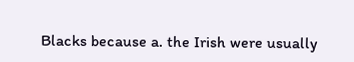Blacks because a. the Irish were usually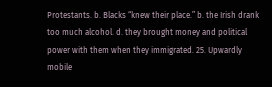Protestants. b. Blacks “knew their place.” b. the Irish drank too much alcohol. d. they brought money and political power with them when they immigrated. 25. Upwardly mobile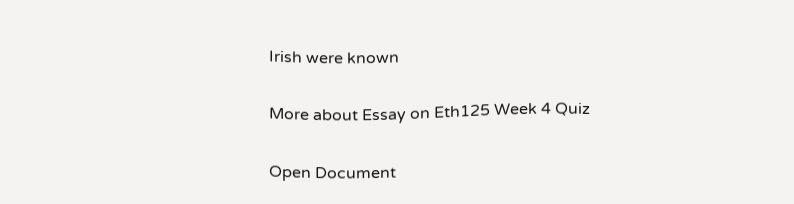Irish were known

More about Essay on Eth125 Week 4 Quiz

Open Document